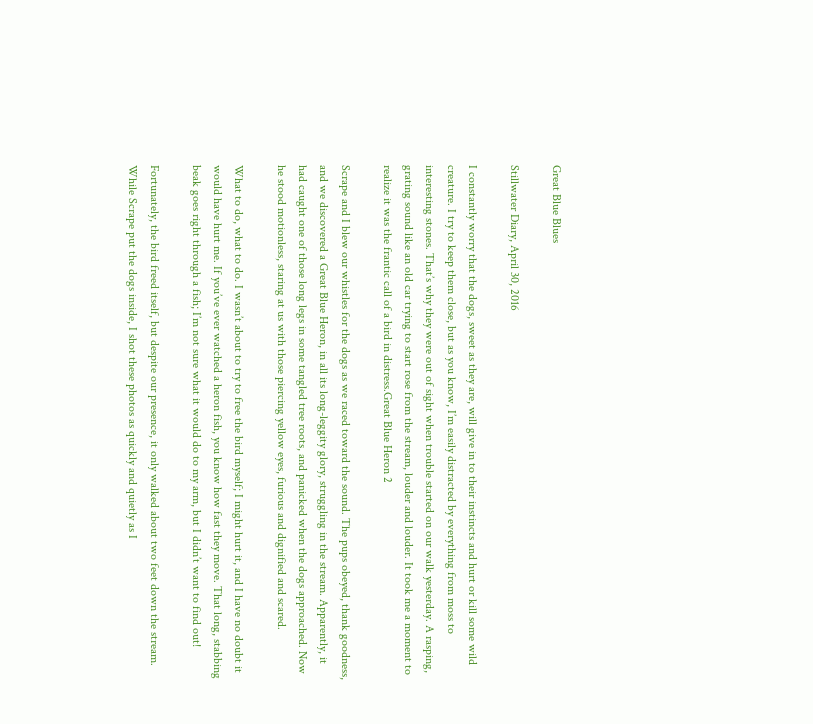Great Blue Blues

Stillwater Diary, April 30, 2016

I constantly worry that the dogs, sweet as they are, will give in to their instincts and hurt or kill some wild creature. I try to keep them close, but as you know, I’m easily distracted by everything from moss to interesting stones. That’s why they were out of sight when trouble started on our walk yesterday. A rasping, grating sound like an old car trying to start rose from the stream, louder and louder. It took me a moment to realize it was the frantic call of a bird in distress.Great Blue Heron 2

Scrape and I blew our whistles for the dogs as we raced toward the sound. The pups obeyed, thank goodness, and we discovered a Great Blue Heron, in all its long-leggity glory, struggling in the stream. Apparently, it had caught one of those long legs in some tangled tree roots, and panicked when the dogs approached. Now he stood motionless, staring at us with those piercing yellow eyes, furious and dignified and scared.

What to do, what to do. I wasn’t about to try to free the bird myself; I might hurt it, and I have no doubt it would have hurt me. If you’ve ever watched a heron fish, you know how fast they move. That long, stabbing beak goes right through a fish; I’m not sure what it would do to my arm, but I didn’t want to find out!

Fortunately, the bird freed itself, but despite our presence, it only walked about two feet down the stream. While Scrape put the dogs inside, I shot these photos as quickly and quietly as I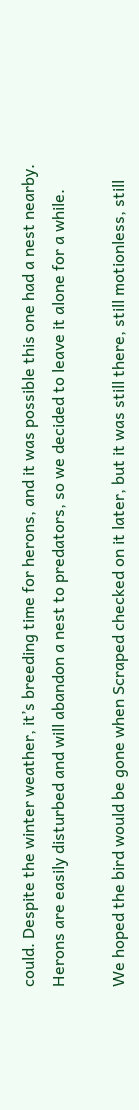could. Despite the winter weather, it’s breeding time for herons, and it was possible this one had a nest nearby. Herons are easily disturbed and will abandon a nest to predators, so we decided to leave it alone for a while.

We hoped the bird would be gone when Scraped checked on it later, but it was still there, still motionless, still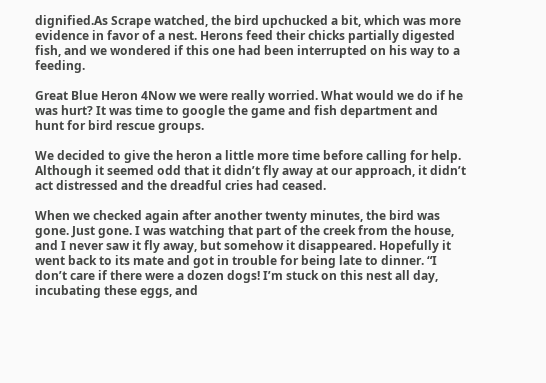dignified.As Scrape watched, the bird upchucked a bit, which was more evidence in favor of a nest. Herons feed their chicks partially digested fish, and we wondered if this one had been interrupted on his way to a feeding.

Great Blue Heron 4Now we were really worried. What would we do if he was hurt? It was time to google the game and fish department and hunt for bird rescue groups.

We decided to give the heron a little more time before calling for help. Although it seemed odd that it didn’t fly away at our approach, it didn’t act distressed and the dreadful cries had ceased.

When we checked again after another twenty minutes, the bird was gone. Just gone. I was watching that part of the creek from the house, and I never saw it fly away, but somehow it disappeared. Hopefully it went back to its mate and got in trouble for being late to dinner. “I don’t care if there were a dozen dogs! I’m stuck on this nest all day, incubating these eggs, and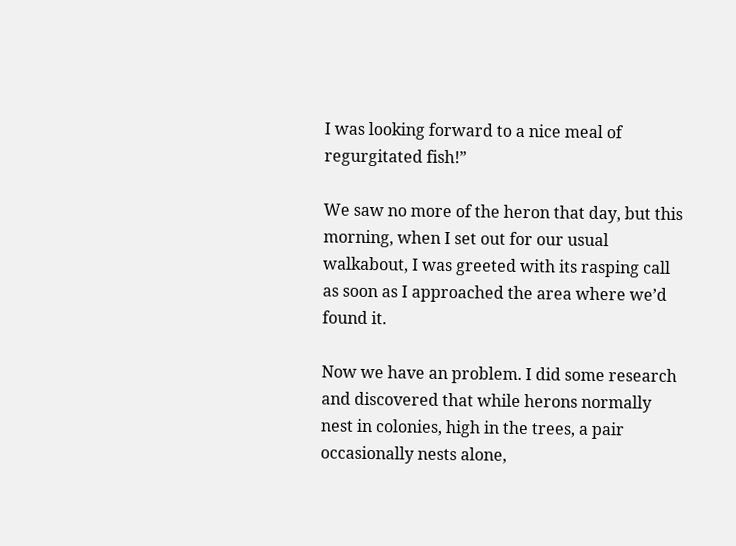I was looking forward to a nice meal of regurgitated fish!”

We saw no more of the heron that day, but this morning, when I set out for our usual walkabout, I was greeted with its rasping call as soon as I approached the area where we’d found it.

Now we have an problem. I did some research and discovered that while herons normally nest in colonies, high in the trees, a pair occasionally nests alone,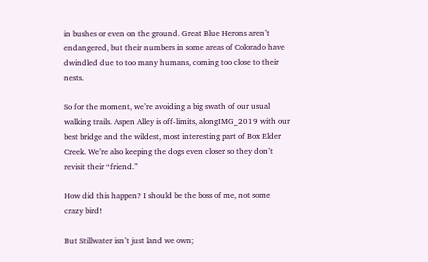in bushes or even on the ground. Great Blue Herons aren’t endangered, but their numbers in some areas of Colorado have dwindled due to too many humans, coming too close to their nests.

So for the moment, we’re avoiding a big swath of our usual walking trails. Aspen Alley is off-limits, alongIMG_2019 with our best bridge and the wildest, most interesting part of Box Elder Creek. We’re also keeping the dogs even closer so they don’t revisit their “friend.”

How did this happen? I should be the boss of me, not some crazy bird!

But Stillwater isn’t just land we own;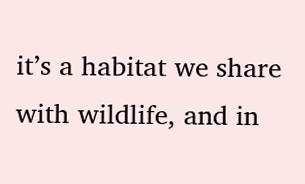it’s a habitat we share with wildlife, and in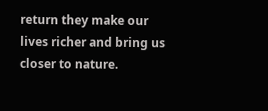return they make our lives richer and bring us closer to nature.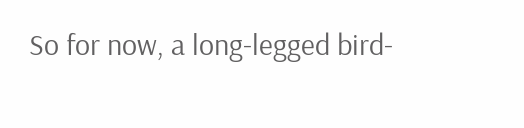So for now, a long-legged bird-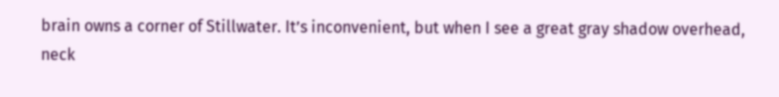brain owns a corner of Stillwater. It’s inconvenient, but when I see a great gray shadow overhead, neck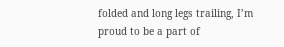folded and long legs trailing, I’m proud to be a part of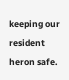keeping our resident heron safe.